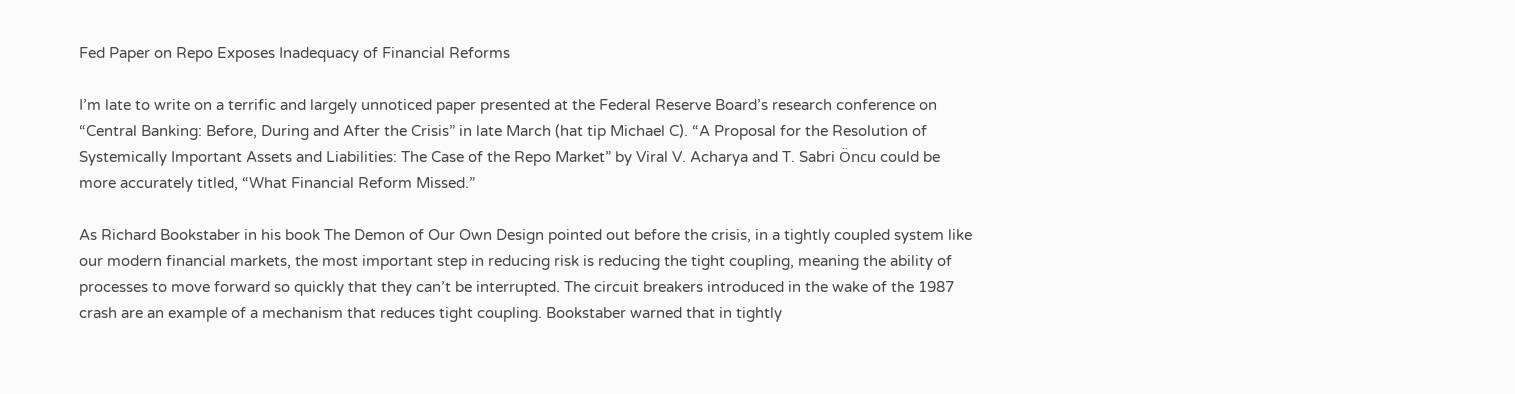Fed Paper on Repo Exposes Inadequacy of Financial Reforms

I’m late to write on a terrific and largely unnoticed paper presented at the Federal Reserve Board’s research conference on “Central Banking: Before, During and After the Crisis” in late March (hat tip Michael C). “A Proposal for the Resolution of Systemically Important Assets and Liabilities: The Case of the Repo Market” by Viral V. Acharya and T. Sabri Öncu could be more accurately titled, “What Financial Reform Missed.”

As Richard Bookstaber in his book The Demon of Our Own Design pointed out before the crisis, in a tightly coupled system like our modern financial markets, the most important step in reducing risk is reducing the tight coupling, meaning the ability of processes to move forward so quickly that they can’t be interrupted. The circuit breakers introduced in the wake of the 1987 crash are an example of a mechanism that reduces tight coupling. Bookstaber warned that in tightly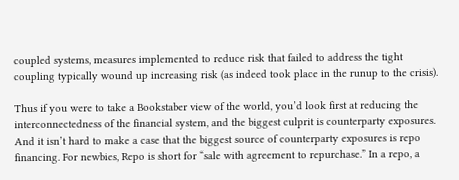coupled systems, measures implemented to reduce risk that failed to address the tight coupling typically wound up increasing risk (as indeed took place in the runup to the crisis).

Thus if you were to take a Bookstaber view of the world, you’d look first at reducing the interconnectedness of the financial system, and the biggest culprit is counterparty exposures. And it isn’t hard to make a case that the biggest source of counterparty exposures is repo financing. For newbies, Repo is short for “sale with agreement to repurchase.” In a repo, a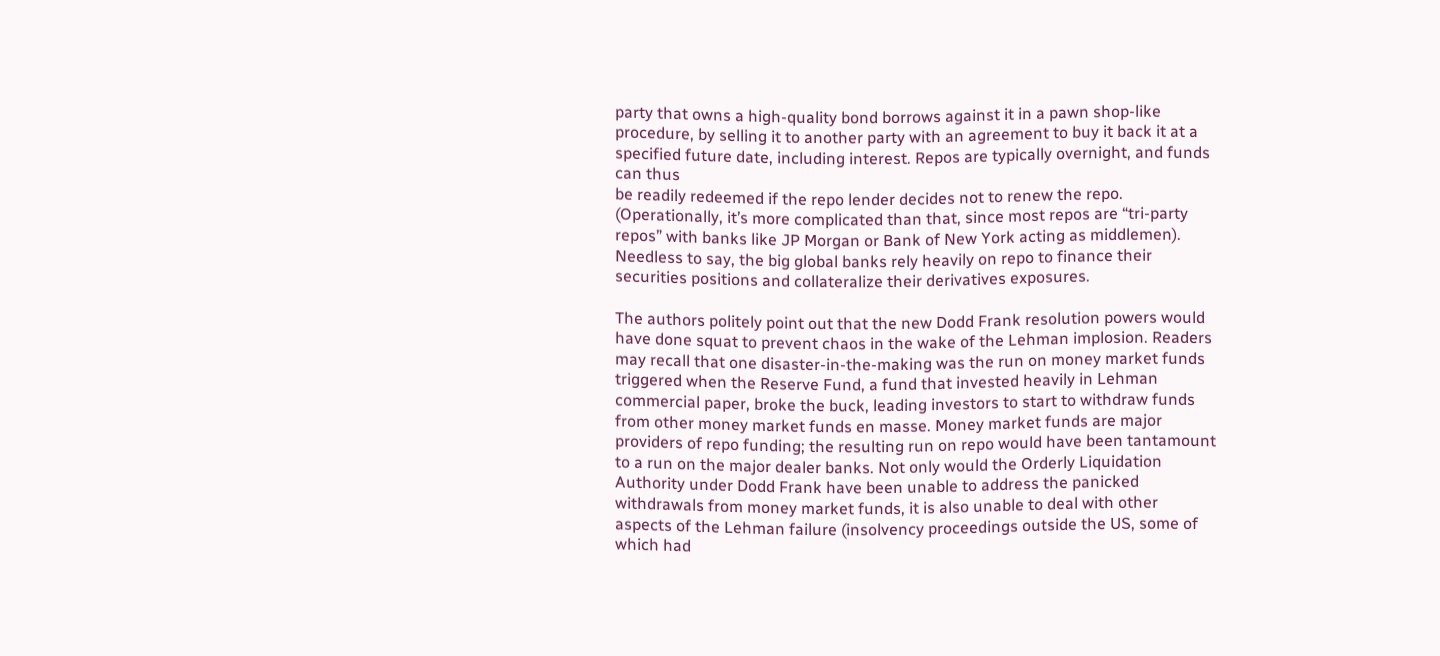party that owns a high-quality bond borrows against it in a pawn shop-like procedure, by selling it to another party with an agreement to buy it back it at a specified future date, including interest. Repos are typically overnight, and funds can thus
be readily redeemed if the repo lender decides not to renew the repo. (Operationally, it’s more complicated than that, since most repos are “tri-party repos” with banks like JP Morgan or Bank of New York acting as middlemen). Needless to say, the big global banks rely heavily on repo to finance their securities positions and collateralize their derivatives exposures.

The authors politely point out that the new Dodd Frank resolution powers would have done squat to prevent chaos in the wake of the Lehman implosion. Readers may recall that one disaster-in-the-making was the run on money market funds triggered when the Reserve Fund, a fund that invested heavily in Lehman commercial paper, broke the buck, leading investors to start to withdraw funds from other money market funds en masse. Money market funds are major providers of repo funding; the resulting run on repo would have been tantamount to a run on the major dealer banks. Not only would the Orderly Liquidation Authority under Dodd Frank have been unable to address the panicked withdrawals from money market funds, it is also unable to deal with other aspects of the Lehman failure (insolvency proceedings outside the US, some of which had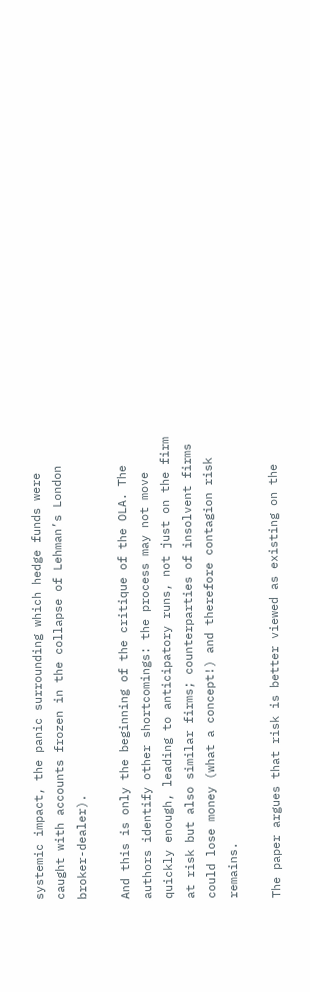systemic impact, the panic surrounding which hedge funds were caught with accounts frozen in the collapse of Lehman’s London broker-dealer).

And this is only the beginning of the critique of the OLA. The authors identify other shortcomings: the process may not move quickly enough, leading to anticipatory runs, not just on the firm at risk but also similar firms; counterparties of insolvent firms could lose money (what a concept!) and therefore contagion risk remains.

The paper argues that risk is better viewed as existing on the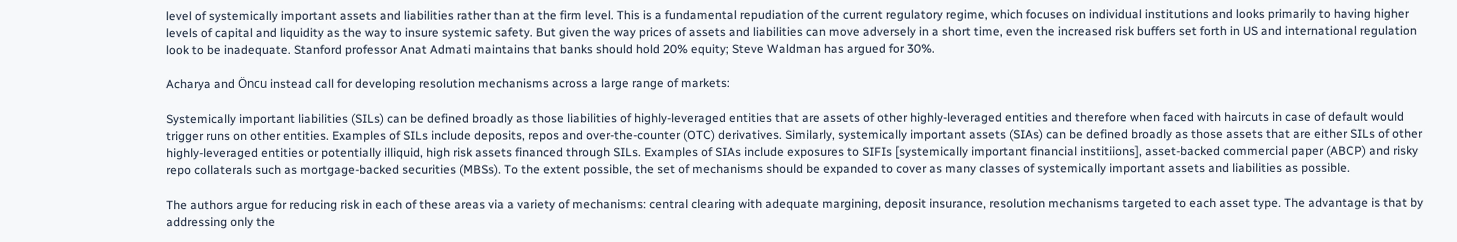level of systemically important assets and liabilities rather than at the firm level. This is a fundamental repudiation of the current regulatory regime, which focuses on individual institutions and looks primarily to having higher levels of capital and liquidity as the way to insure systemic safety. But given the way prices of assets and liabilities can move adversely in a short time, even the increased risk buffers set forth in US and international regulation look to be inadequate. Stanford professor Anat Admati maintains that banks should hold 20% equity; Steve Waldman has argued for 30%.

Acharya and Öncu instead call for developing resolution mechanisms across a large range of markets:

Systemically important liabilities (SILs) can be defined broadly as those liabilities of highly-leveraged entities that are assets of other highly-leveraged entities and therefore when faced with haircuts in case of default would trigger runs on other entities. Examples of SILs include deposits, repos and over-the-counter (OTC) derivatives. Similarly, systemically important assets (SIAs) can be defined broadly as those assets that are either SILs of other highly-leveraged entities or potentially illiquid, high risk assets financed through SILs. Examples of SIAs include exposures to SIFIs [systemically important financial institiions], asset-backed commercial paper (ABCP) and risky repo collaterals such as mortgage-backed securities (MBSs). To the extent possible, the set of mechanisms should be expanded to cover as many classes of systemically important assets and liabilities as possible.

The authors argue for reducing risk in each of these areas via a variety of mechanisms: central clearing with adequate margining, deposit insurance, resolution mechanisms targeted to each asset type. The advantage is that by addressing only the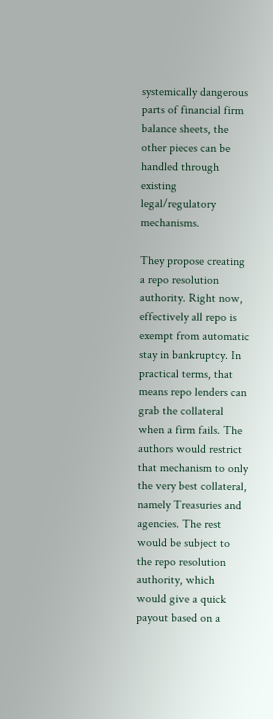systemically dangerous parts of financial firm balance sheets, the other pieces can be handled through existing legal/regulatory mechanisms.

They propose creating a repo resolution authority. Right now, effectively all repo is exempt from automatic stay in bankruptcy. In practical terms, that means repo lenders can grab the collateral when a firm fails. The authors would restrict that mechanism to only the very best collateral, namely Treasuries and agencies. The rest would be subject to the repo resolution authority, which would give a quick payout based on a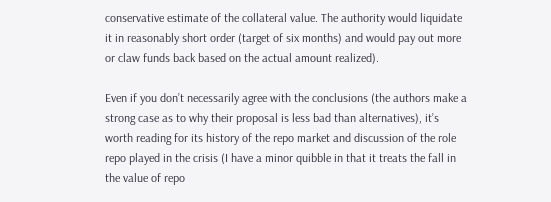conservative estimate of the collateral value. The authority would liquidate it in reasonably short order (target of six months) and would pay out more or claw funds back based on the actual amount realized).

Even if you don’t necessarily agree with the conclusions (the authors make a strong case as to why their proposal is less bad than alternatives), it’s worth reading for its history of the repo market and discussion of the role repo played in the crisis (I have a minor quibble in that it treats the fall in the value of repo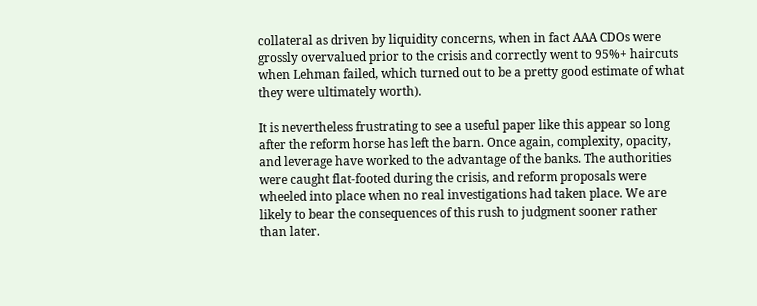collateral as driven by liquidity concerns, when in fact AAA CDOs were grossly overvalued prior to the crisis and correctly went to 95%+ haircuts when Lehman failed, which turned out to be a pretty good estimate of what they were ultimately worth).

It is nevertheless frustrating to see a useful paper like this appear so long after the reform horse has left the barn. Once again, complexity, opacity, and leverage have worked to the advantage of the banks. The authorities were caught flat-footed during the crisis, and reform proposals were wheeled into place when no real investigations had taken place. We are likely to bear the consequences of this rush to judgment sooner rather than later.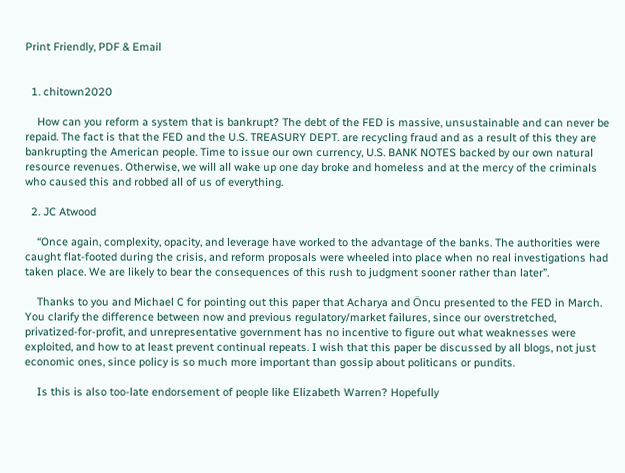Print Friendly, PDF & Email


  1. chitown2020

    How can you reform a system that is bankrupt? The debt of the FED is massive, unsustainable and can never be repaid. The fact is that the FED and the U.S. TREASURY DEPT. are recycling fraud and as a result of this they are bankrupting the American people. Time to issue our own currency, U.S. BANK NOTES backed by our own natural resource revenues. Otherwise, we will all wake up one day broke and homeless and at the mercy of the criminals who caused this and robbed all of us of everything.

  2. JC Atwood

    “Once again, complexity, opacity, and leverage have worked to the advantage of the banks. The authorities were caught flat-footed during the crisis, and reform proposals were wheeled into place when no real investigations had taken place. We are likely to bear the consequences of this rush to judgment sooner rather than later”.

    Thanks to you and Michael C for pointing out this paper that Acharya and Öncu presented to the FED in March. You clarify the difference between now and previous regulatory/market failures, since our overstretched, privatized-for-profit, and unrepresentative government has no incentive to figure out what weaknesses were exploited, and how to at least prevent continual repeats. I wish that this paper be discussed by all blogs, not just economic ones, since policy is so much more important than gossip about politicans or pundits.

    Is this is also too-late endorsement of people like Elizabeth Warren? Hopefully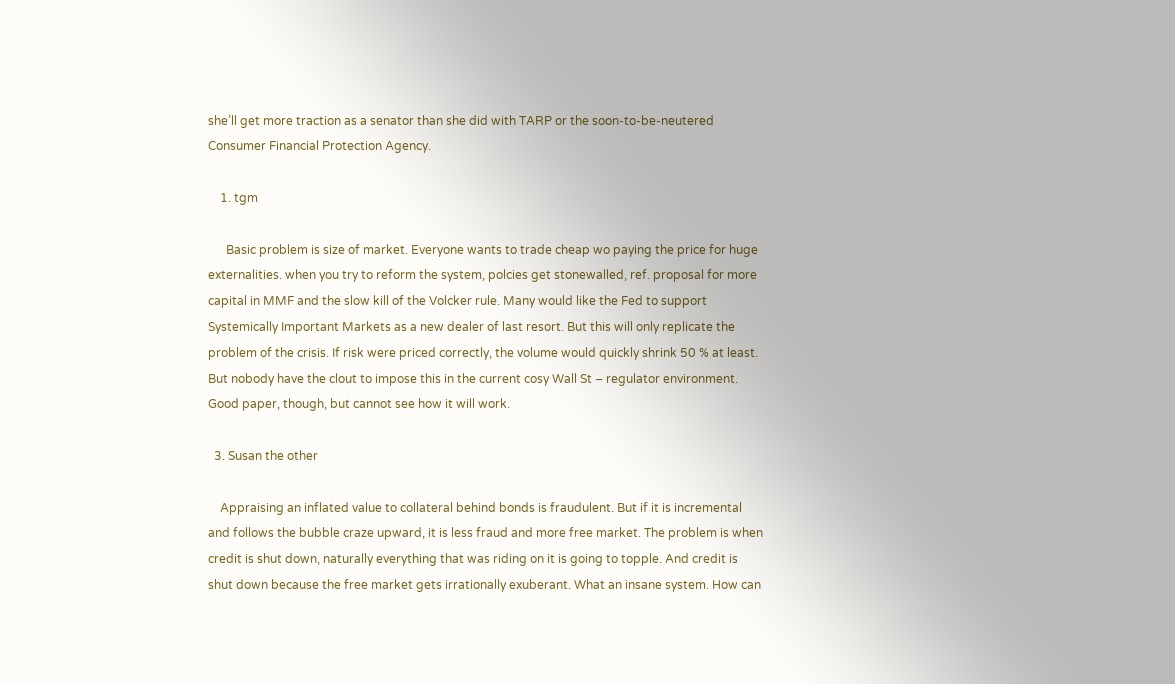she’ll get more traction as a senator than she did with TARP or the soon-to-be-neutered Consumer Financial Protection Agency.

    1. tgm

      Basic problem is size of market. Everyone wants to trade cheap wo paying the price for huge externalities. when you try to reform the system, polcies get stonewalled, ref. proposal for more capital in MMF and the slow kill of the Volcker rule. Many would like the Fed to support Systemically Important Markets as a new dealer of last resort. But this will only replicate the problem of the crisis. If risk were priced correctly, the volume would quickly shrink 50 % at least. But nobody have the clout to impose this in the current cosy Wall St – regulator environment. Good paper, though, but cannot see how it will work.

  3. Susan the other

    Appraising an inflated value to collateral behind bonds is fraudulent. But if it is incremental and follows the bubble craze upward, it is less fraud and more free market. The problem is when credit is shut down, naturally everything that was riding on it is going to topple. And credit is shut down because the free market gets irrationally exuberant. What an insane system. How can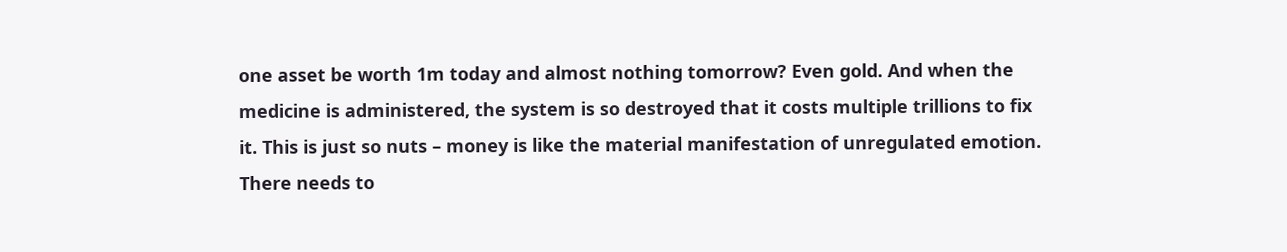one asset be worth 1m today and almost nothing tomorrow? Even gold. And when the medicine is administered, the system is so destroyed that it costs multiple trillions to fix it. This is just so nuts – money is like the material manifestation of unregulated emotion. There needs to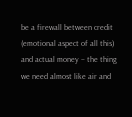be a firewall between credit (emotional aspect of all this) and actual money – the thing we need almost like air and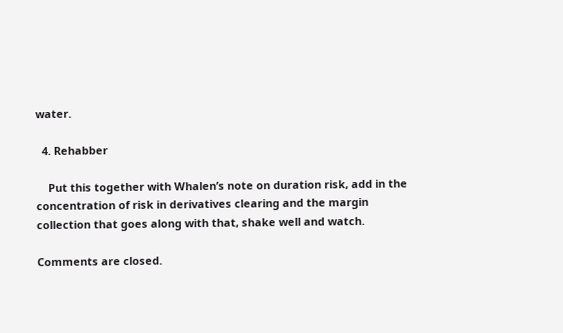water.

  4. Rehabber

    Put this together with Whalen’s note on duration risk, add in the concentration of risk in derivatives clearing and the margin collection that goes along with that, shake well and watch.

Comments are closed.